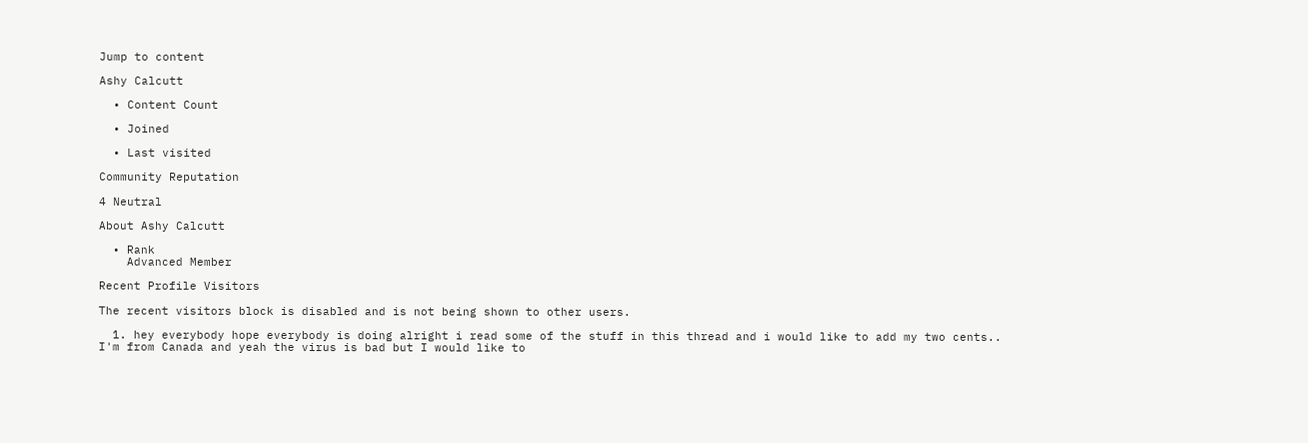Jump to content

Ashy Calcutt

  • Content Count

  • Joined

  • Last visited

Community Reputation

4 Neutral

About Ashy Calcutt

  • Rank
    Advanced Member

Recent Profile Visitors

The recent visitors block is disabled and is not being shown to other users.

  1. hey everybody hope everybody is doing alright i read some of the stuff in this thread and i would like to add my two cents.. I'm from Canada and yeah the virus is bad but I would like to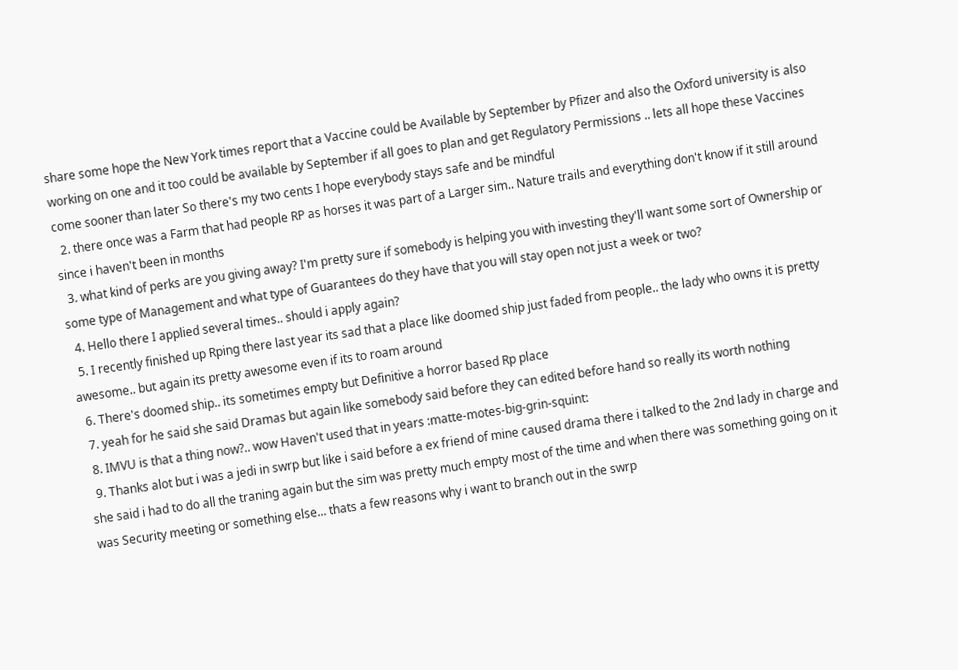share some hope the New York times report that a Vaccine could be Available by September by Pfizer and also the Oxford university is also working on one and it too could be available by September if all goes to plan and get Regulatory Permissions .. lets all hope these Vaccines come sooner than later So there's my two cents I hope everybody stays safe and be mindful
  2. there once was a Farm that had people RP as horses it was part of a Larger sim.. Nature trails and everything don't know if it still around since i haven't been in months
  3. what kind of perks are you giving away? I'm pretty sure if somebody is helping you with investing they'll want some sort of Ownership or some type of Management and what type of Guarantees do they have that you will stay open not just a week or two?
  4. Hello there I applied several times.. should i apply again?
  5. I recently finished up Rping there last year its sad that a place like doomed ship just faded from people.. the lady who owns it is pretty awesome.. but again its pretty awesome even if its to roam around
  6. There's doomed ship.. its sometimes empty but Definitive a horror based Rp place
  7. yeah for he said she said Dramas but again like somebody said before they can edited before hand so really its worth nothing
  8. IMVU is that a thing now?.. wow Haven't used that in years :matte-motes-big-grin-squint:
  9. Thanks alot but i was a jedi in swrp but like i said before a ex friend of mine caused drama there i talked to the 2nd lady in charge and she said i had to do all the traning again but the sim was pretty much empty most of the time and when there was something going on it was Security meeting or something else... thats a few reasons why i want to branch out in the swrp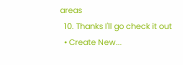areas
  10. Thanks I'll go check it out
  • Create New...